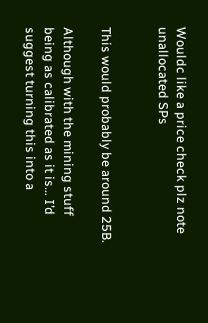Wouldc like a price check plz note unallocated SPs


This would probably be around 25B.

Although with the mining stuff being as calibrated as it is… I’d suggest turning this into a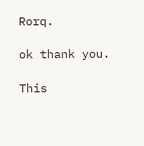Rorq.

ok thank you.

This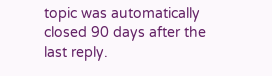topic was automatically closed 90 days after the last reply.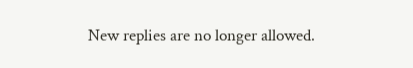New replies are no longer allowed.